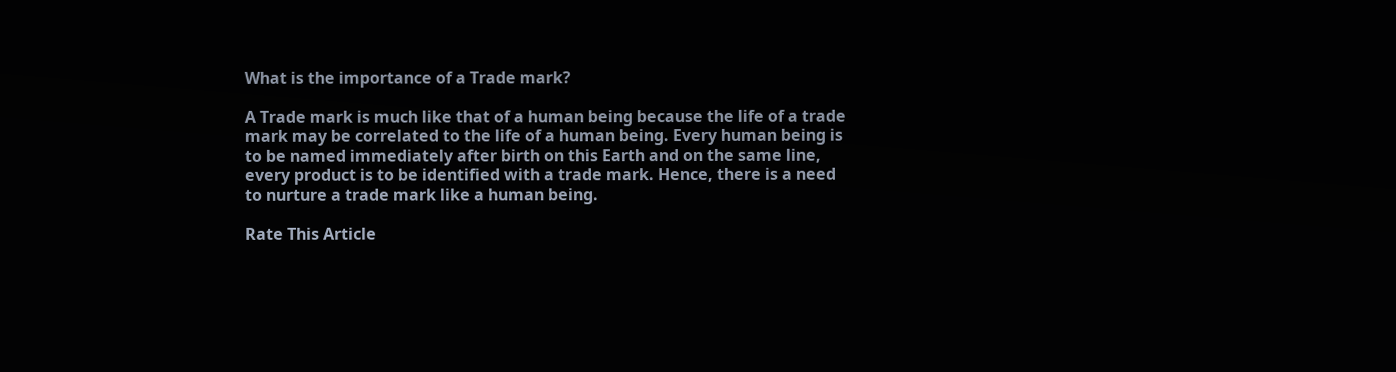What is the importance of a Trade mark?

A Trade mark is much like that of a human being because the life of a trade mark may be correlated to the life of a human being. Every human being is to be named immediately after birth on this Earth and on the same line, every product is to be identified with a trade mark. Hence, there is a need to nurture a trade mark like a human being.

Rate This Article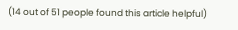(14 out of 51 people found this article helpful)